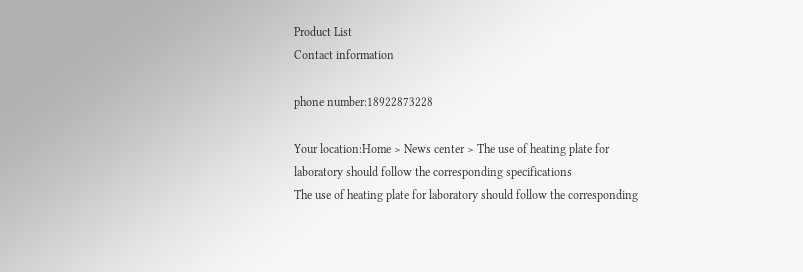Product List
Contact information

phone number:18922873228

Your location:Home > News center > The use of heating plate for laboratory should follow the corresponding specifications
The use of heating plate for laboratory should follow the corresponding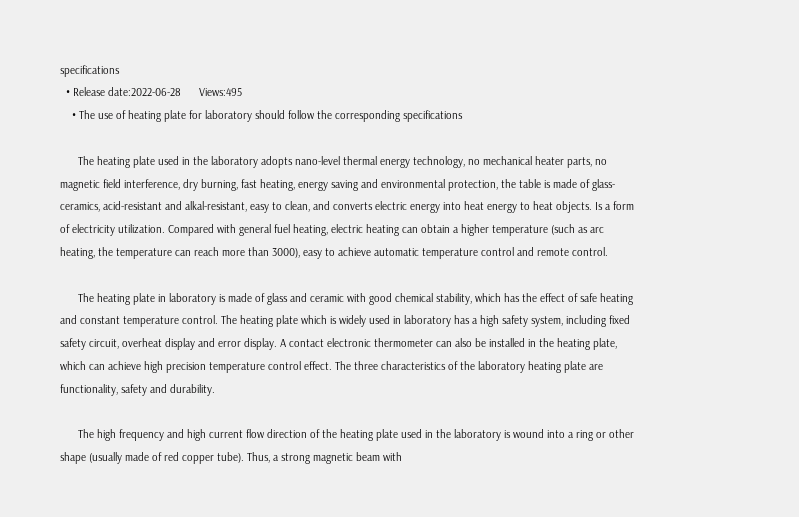specifications
  • Release date:2022-06-28      Views:495
    • The use of heating plate for laboratory should follow the corresponding specifications

      The heating plate used in the laboratory adopts nano-level thermal energy technology, no mechanical heater parts, no magnetic field interference, dry burning, fast heating, energy saving and environmental protection, the table is made of glass-ceramics, acid-resistant and alkal-resistant, easy to clean, and converts electric energy into heat energy to heat objects. Is a form of electricity utilization. Compared with general fuel heating, electric heating can obtain a higher temperature (such as arc heating, the temperature can reach more than 3000), easy to achieve automatic temperature control and remote control.

      The heating plate in laboratory is made of glass and ceramic with good chemical stability, which has the effect of safe heating and constant temperature control. The heating plate which is widely used in laboratory has a high safety system, including fixed safety circuit, overheat display and error display. A contact electronic thermometer can also be installed in the heating plate, which can achieve high precision temperature control effect. The three characteristics of the laboratory heating plate are functionality, safety and durability.

      The high frequency and high current flow direction of the heating plate used in the laboratory is wound into a ring or other shape (usually made of red copper tube). Thus, a strong magnetic beam with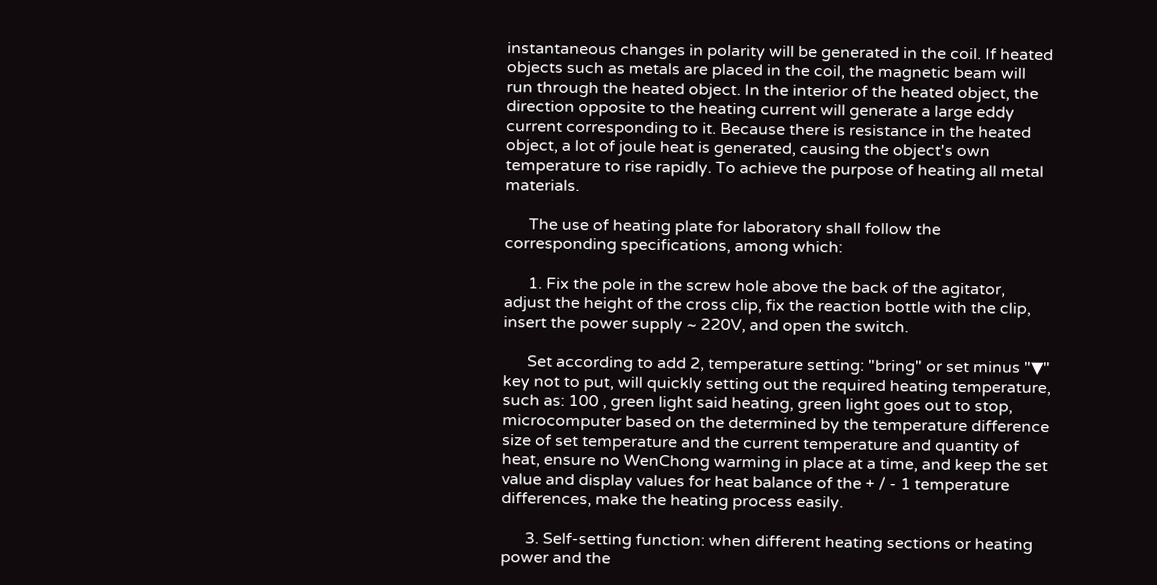instantaneous changes in polarity will be generated in the coil. If heated objects such as metals are placed in the coil, the magnetic beam will run through the heated object. In the interior of the heated object, the direction opposite to the heating current will generate a large eddy current corresponding to it. Because there is resistance in the heated object, a lot of joule heat is generated, causing the object's own temperature to rise rapidly. To achieve the purpose of heating all metal materials.

      The use of heating plate for laboratory shall follow the corresponding specifications, among which:

      1. Fix the pole in the screw hole above the back of the agitator, adjust the height of the cross clip, fix the reaction bottle with the clip, insert the power supply ~ 220V, and open the switch.

      Set according to add 2, temperature setting: "bring" or set minus "▼" key not to put, will quickly setting out the required heating temperature, such as: 100 , green light said heating, green light goes out to stop, microcomputer based on the determined by the temperature difference size of set temperature and the current temperature and quantity of heat, ensure no WenChong warming in place at a time, and keep the set value and display values for heat balance of the + / - 1 temperature differences, make the heating process easily.

      3. Self-setting function: when different heating sections or heating power and the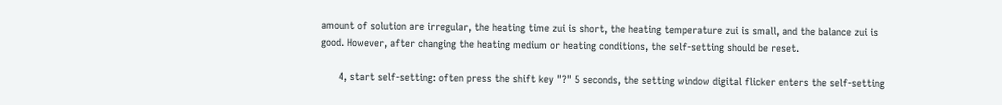amount of solution are irregular, the heating time zui is short, the heating temperature zui is small, and the balance zui is good. However, after changing the heating medium or heating conditions, the self-setting should be reset.

      4, start self-setting: often press the shift key "?" 5 seconds, the setting window digital flicker enters the self-setting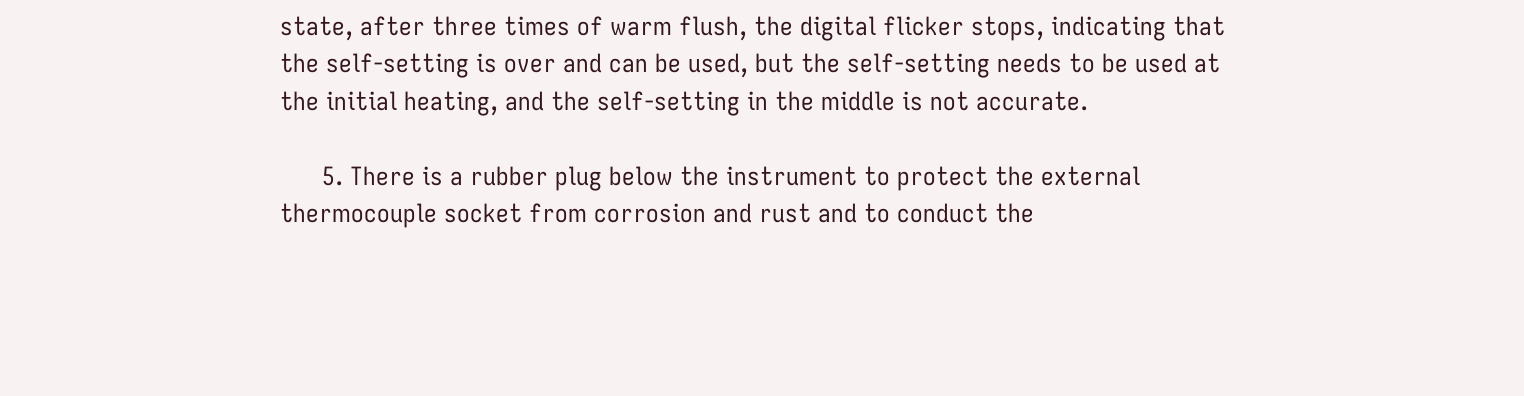state, after three times of warm flush, the digital flicker stops, indicating that the self-setting is over and can be used, but the self-setting needs to be used at the initial heating, and the self-setting in the middle is not accurate.

      5. There is a rubber plug below the instrument to protect the external thermocouple socket from corrosion and rust and to conduct the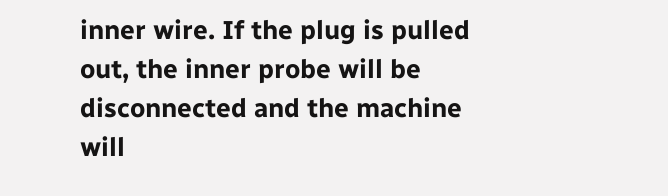inner wire. If the plug is pulled out, the inner probe will be disconnected and the machine will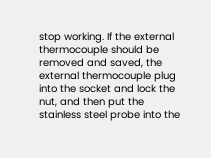stop working. If the external thermocouple should be removed and saved, the external thermocouple plug into the socket and lock the nut, and then put the stainless steel probe into the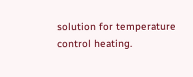solution for temperature control heating.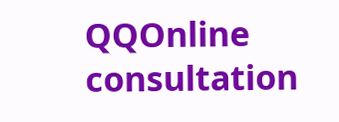QQOnline consultation